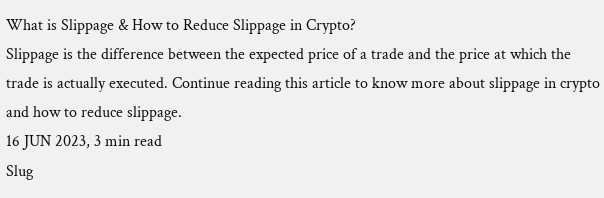What is Slippage & How to Reduce Slippage in Crypto?
Slippage is the difference between the expected price of a trade and the price at which the trade is actually executed. Continue reading this article to know more about slippage in crypto and how to reduce slippage.
16 JUN 2023, 3 min read
Slug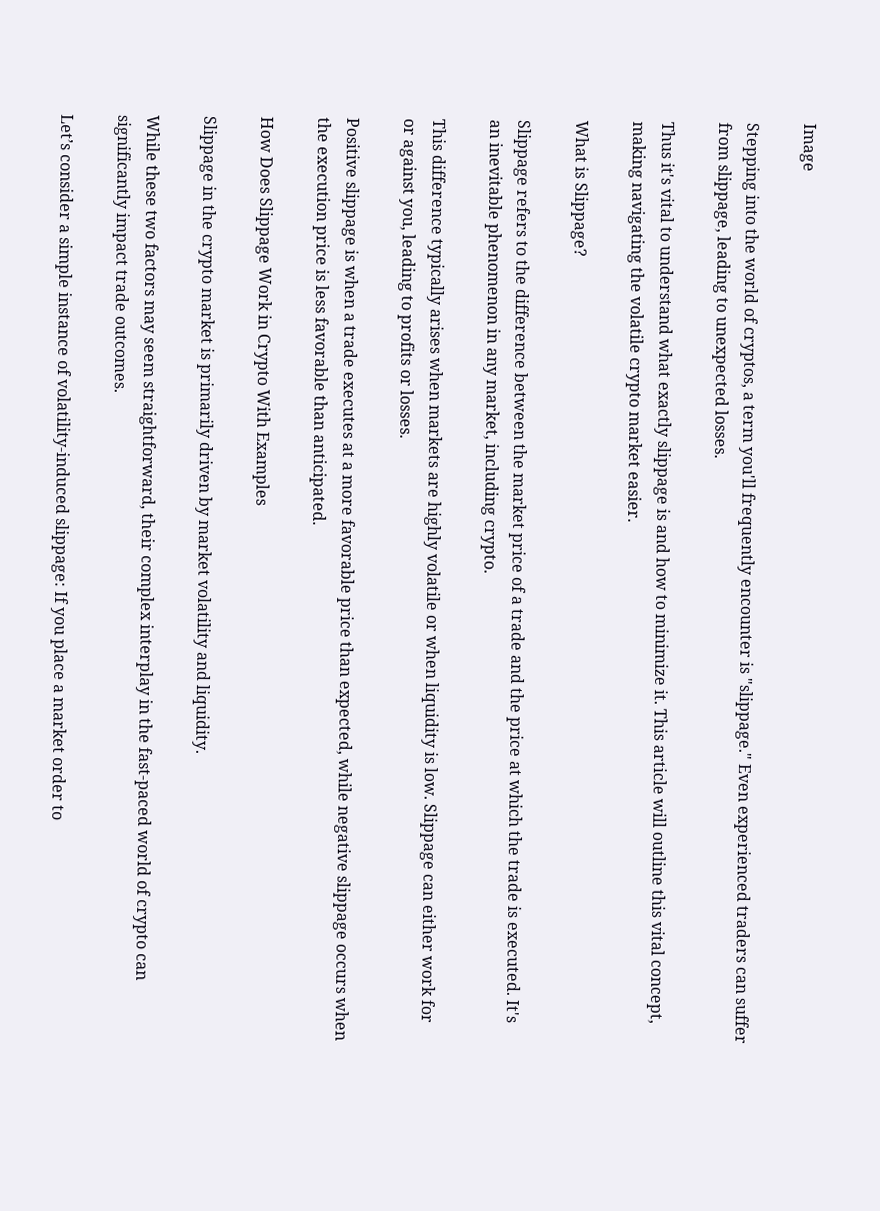Image

Stepping into the world of cryptos, a term you'll frequently encounter is "slippage." Even experienced traders can suffer from slippage, leading to unexpected losses.

Thus it's vital to understand what exactly slippage is and how to minimize it. This article will outline this vital concept, making navigating the volatile crypto market easier.

What is Slippage?

Slippage refers to the difference between the market price of a trade and the price at which the trade is executed. It's an inevitable phenomenon in any market, including crypto.

This difference typically arises when markets are highly volatile or when liquidity is low. Slippage can either work for or against you, leading to profits or losses.

Positive slippage is when a trade executes at a more favorable price than expected, while negative slippage occurs when the execution price is less favorable than anticipated.

How Does Slippage Work in Crypto With Examples

Slippage in the crypto market is primarily driven by market volatility and liquidity.

While these two factors may seem straightforward, their complex interplay in the fast-paced world of crypto can significantly impact trade outcomes.

Let’s consider a simple instance of volatility-induced slippage: If you place a market order to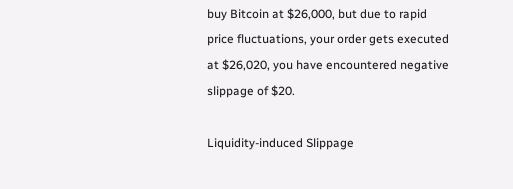buy Bitcoin at $26,000, but due to rapid price fluctuations, your order gets executed at $26,020, you have encountered negative slippage of $20.

Liquidity-induced Slippage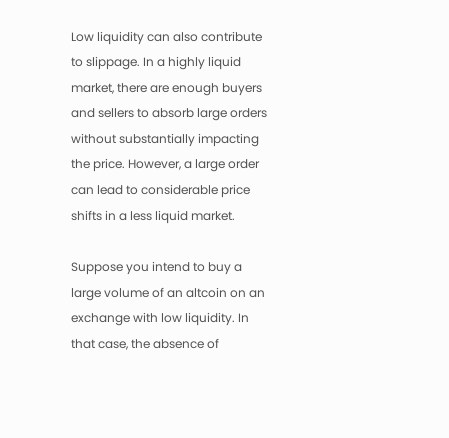Low liquidity can also contribute to slippage. In a highly liquid market, there are enough buyers and sellers to absorb large orders without substantially impacting the price. However, a large order can lead to considerable price shifts in a less liquid market.

Suppose you intend to buy a large volume of an altcoin on an exchange with low liquidity. In that case, the absence of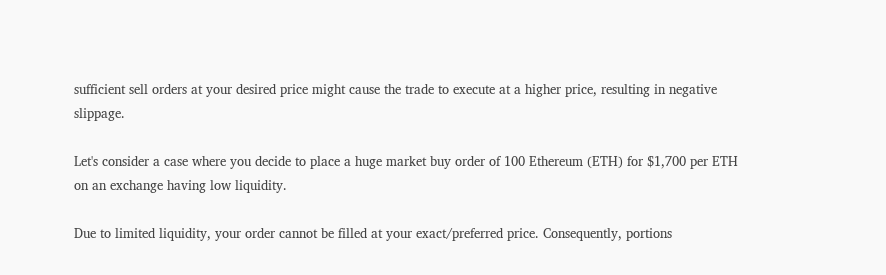sufficient sell orders at your desired price might cause the trade to execute at a higher price, resulting in negative slippage.

Let's consider a case where you decide to place a huge market buy order of 100 Ethereum (ETH) for $1,700 per ETH on an exchange having low liquidity.

Due to limited liquidity, your order cannot be filled at your exact/preferred price. Consequently, portions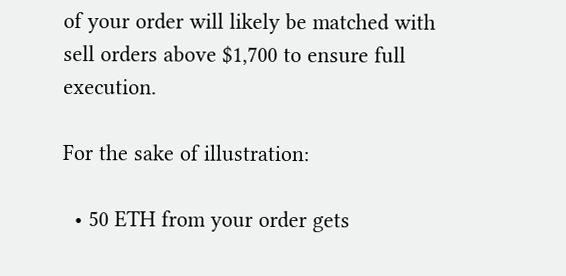of your order will likely be matched with sell orders above $1,700 to ensure full execution.

For the sake of illustration:

  • 50 ETH from your order gets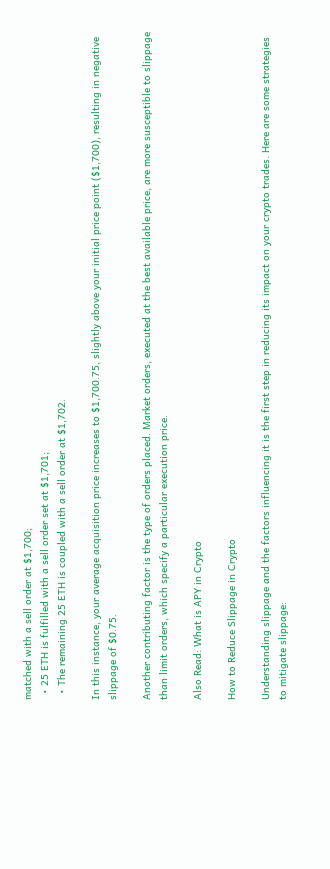matched with a sell order at $1,700;
  • 25 ETH is fulfilled with a sell order set at $1,701;
  • The remaining 25 ETH is coupled with a sell order at $1,702.

In this instance, your average acquisition price increases to $1,700.75, slightly above your initial price point ($1,700), resulting in negative slippage of $0.75.

Another contributing factor is the type of orders placed. Market orders, executed at the best available price, are more susceptible to slippage than limit orders, which specify a particular execution price.

Also Read: What is APY in Crypto

How to Reduce Slippage in Crypto

Understanding slippage and the factors influencing it is the first step in reducing its impact on your crypto trades. Here are some strategies to mitigate slippage: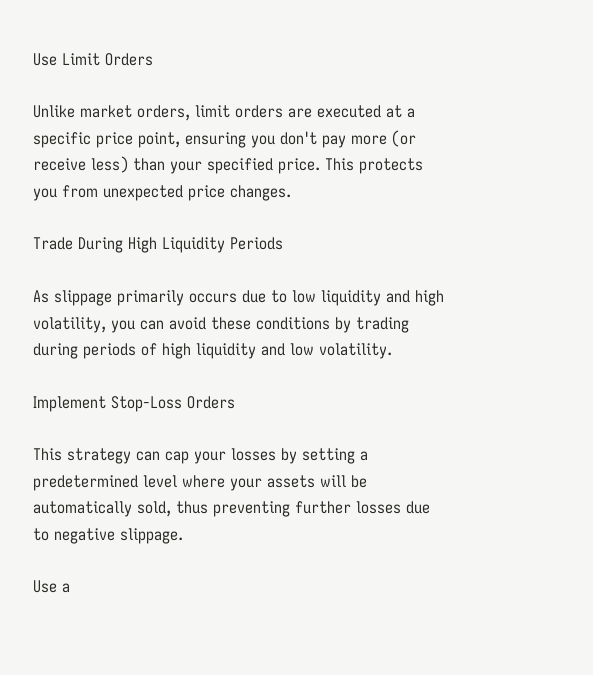Use Limit Orders

Unlike market orders, limit orders are executed at a specific price point, ensuring you don't pay more (or receive less) than your specified price. This protects you from unexpected price changes.

Trade During High Liquidity Periods

As slippage primarily occurs due to low liquidity and high volatility, you can avoid these conditions by trading during periods of high liquidity and low volatility.

Implement Stop-Loss Orders

This strategy can cap your losses by setting a predetermined level where your assets will be automatically sold, thus preventing further losses due to negative slippage.

Use a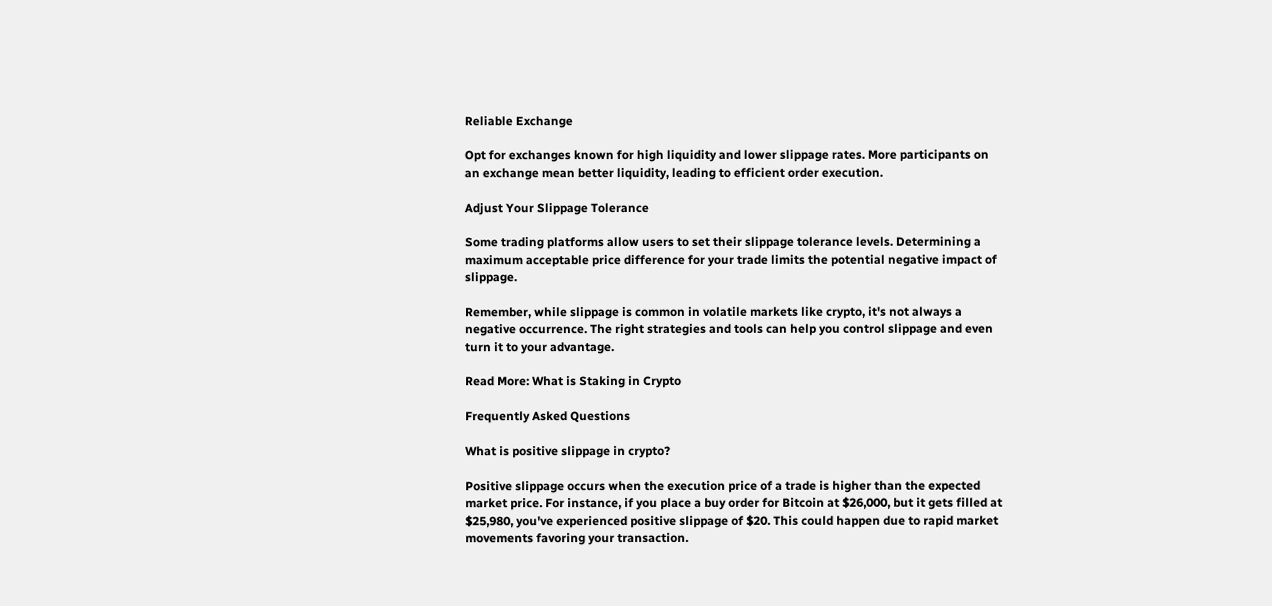Reliable Exchange

Opt for exchanges known for high liquidity and lower slippage rates. More participants on an exchange mean better liquidity, leading to efficient order execution.

Adjust Your Slippage Tolerance

Some trading platforms allow users to set their slippage tolerance levels. Determining a maximum acceptable price difference for your trade limits the potential negative impact of slippage.

Remember, while slippage is common in volatile markets like crypto, it's not always a negative occurrence. The right strategies and tools can help you control slippage and even turn it to your advantage.

Read More: What is Staking in Crypto

Frequently Asked Questions

What is positive slippage in crypto?

Positive slippage occurs when the execution price of a trade is higher than the expected market price. For instance, if you place a buy order for Bitcoin at $26,000, but it gets filled at $25,980, you've experienced positive slippage of $20. This could happen due to rapid market movements favoring your transaction.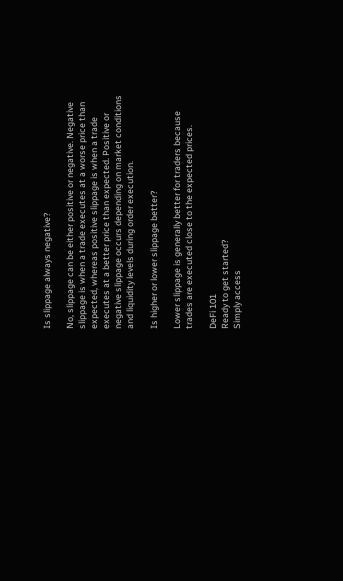Is slippage always negative?

No, slippage can be either positive or negative. Negative slippage is when a trade executes at a worse price than expected, whereas positive slippage is when a trade executes at a better price than expected. Positive or negative slippage occurs depending on market conditions and liquidity levels during order execution.

Is higher or lower slippage better?

Lower slippage is generally better for traders because trades are executed close to the expected prices.

DeFi 101
Ready to get started?
Simply access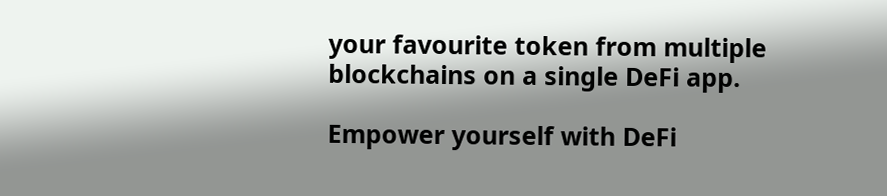your favourite token from multiple blockchains on a single DeFi app.

Empower yourself with DeFi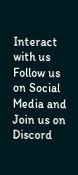Interact with us
Follow us on Social Media and Join us on Discord